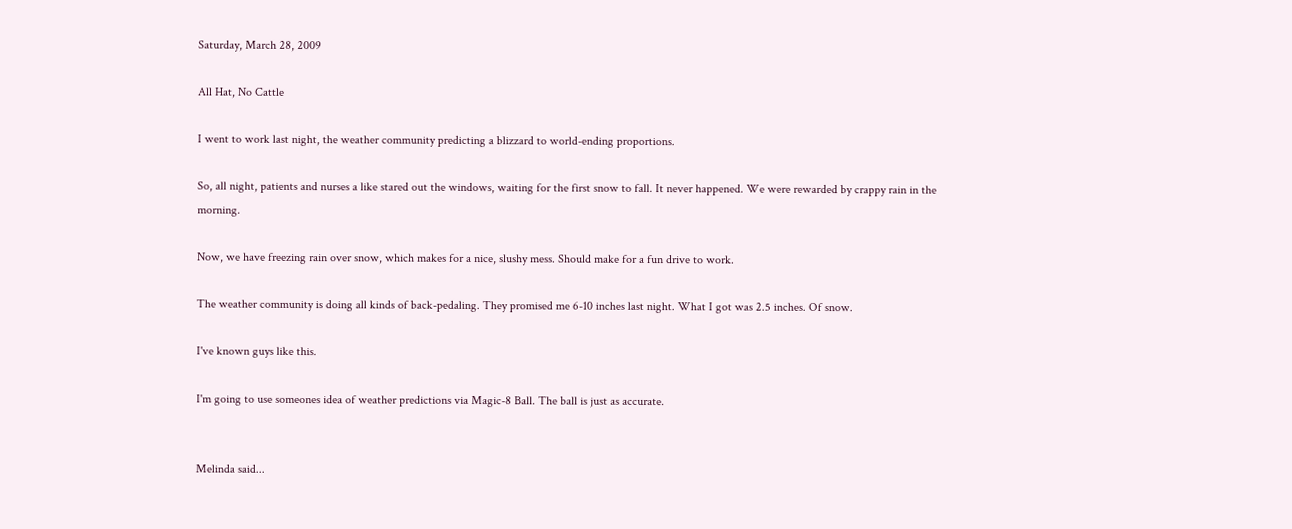Saturday, March 28, 2009

All Hat, No Cattle

I went to work last night, the weather community predicting a blizzard to world-ending proportions.

So, all night, patients and nurses a like stared out the windows, waiting for the first snow to fall. It never happened. We were rewarded by crappy rain in the morning.

Now, we have freezing rain over snow, which makes for a nice, slushy mess. Should make for a fun drive to work.

The weather community is doing all kinds of back-pedaling. They promised me 6-10 inches last night. What I got was 2.5 inches. Of snow.

I've known guys like this.

I'm going to use someones idea of weather predictions via Magic-8 Ball. The ball is just as accurate.


Melinda said...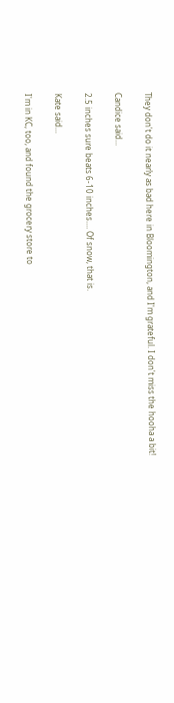They don't do it nearly as bad here in Bloomington, and I'm grateful. I don't miss the hooha a bit!

Candice said...

2.5 inches sure beats 6-10 inches.... Of snow, that is.

Kate said...

I'm in KC, too, and found the grocery store to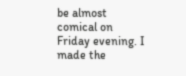be almost comical on Friday evening. I made the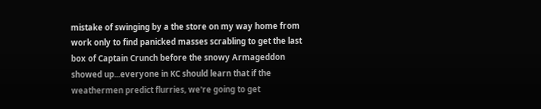mistake of swinging by a the store on my way home from work only to find panicked masses scrabling to get the last box of Captain Crunch before the snowy Armageddon showed up...everyone in KC should learn that if the weathermen predict flurries, we're going to get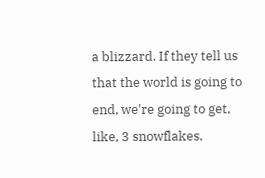a blizzard. If they tell us that the world is going to end, we're going to get, like, 3 snowflakes.